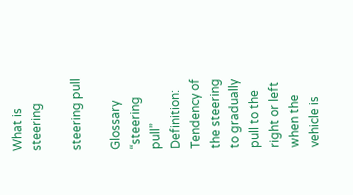What is steering

steering pull

Glossary “steering pull” Definition:
Tendency of the steering to gradually pull to the right or left when the vehicle is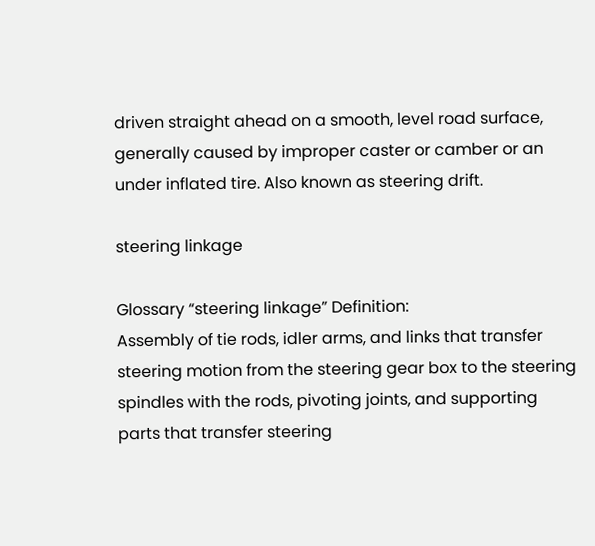driven straight ahead on a smooth, level road surface, generally caused by improper caster or camber or an under inflated tire. Also known as steering drift.

steering linkage

Glossary “steering linkage” Definition:
Assembly of tie rods, idler arms, and links that transfer steering motion from the steering gear box to the steering spindles with the rods, pivoting joints, and supporting parts that transfer steering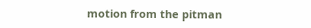motion from the pitman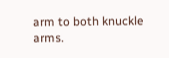arm to both knuckle arms.